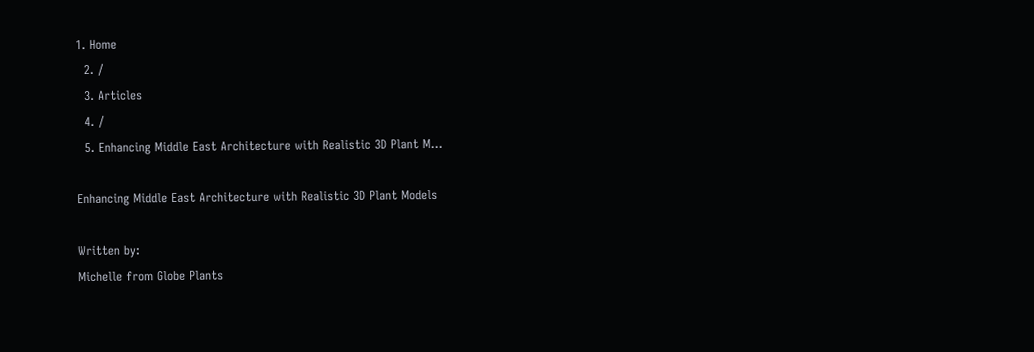1. Home
  2. /
  3. Articles
  4. /
  5. Enhancing Middle East Architecture with Realistic 3D Plant M...

Enhancing Middle East Architecture with Realistic 3D Plant Models

Written by:
Michelle from Globe Plants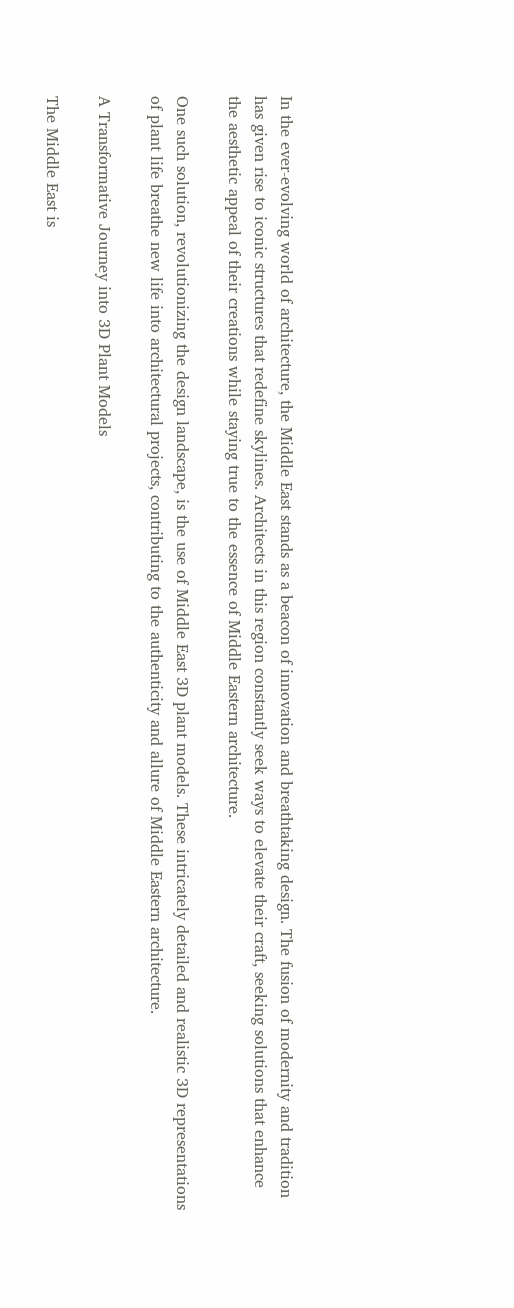In the ever-evolving world of architecture, the Middle East stands as a beacon of innovation and breathtaking design. The fusion of modernity and tradition has given rise to iconic structures that redefine skylines. Architects in this region constantly seek ways to elevate their craft, seeking solutions that enhance the aesthetic appeal of their creations while staying true to the essence of Middle Eastern architecture.

One such solution, revolutionizing the design landscape, is the use of Middle East 3D plant models. These intricately detailed and realistic 3D representations of plant life breathe new life into architectural projects, contributing to the authenticity and allure of Middle Eastern architecture.

A Transformative Journey into 3D Plant Models

The Middle East is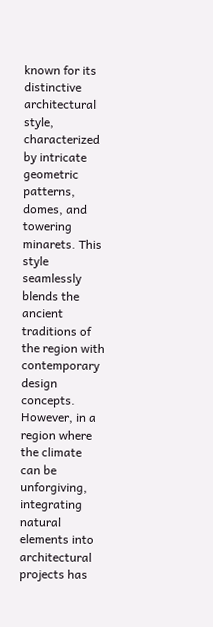known for its distinctive architectural style, characterized by intricate geometric patterns, domes, and towering minarets. This style seamlessly blends the ancient traditions of the region with contemporary design concepts. However, in a region where the climate can be unforgiving, integrating natural elements into architectural projects has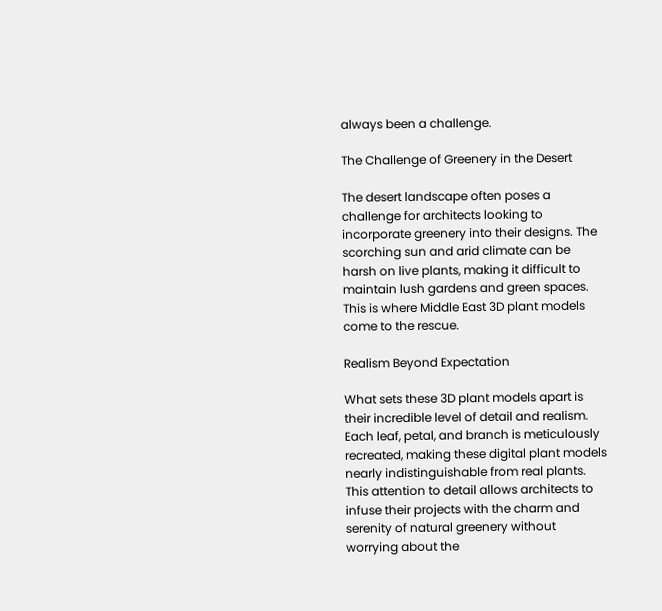always been a challenge.

The Challenge of Greenery in the Desert

The desert landscape often poses a challenge for architects looking to incorporate greenery into their designs. The scorching sun and arid climate can be harsh on live plants, making it difficult to maintain lush gardens and green spaces. This is where Middle East 3D plant models come to the rescue.

Realism Beyond Expectation

What sets these 3D plant models apart is their incredible level of detail and realism. Each leaf, petal, and branch is meticulously recreated, making these digital plant models nearly indistinguishable from real plants. This attention to detail allows architects to infuse their projects with the charm and serenity of natural greenery without worrying about the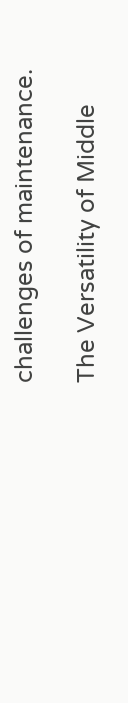challenges of maintenance.

The Versatility of Middle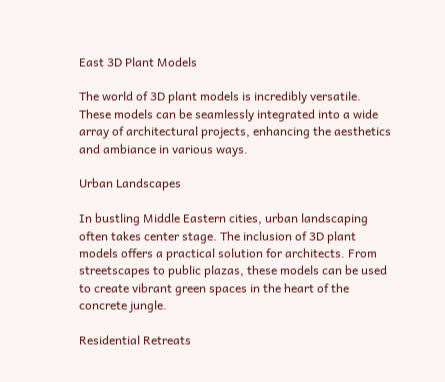East 3D Plant Models

The world of 3D plant models is incredibly versatile. These models can be seamlessly integrated into a wide array of architectural projects, enhancing the aesthetics and ambiance in various ways.

Urban Landscapes

In bustling Middle Eastern cities, urban landscaping often takes center stage. The inclusion of 3D plant models offers a practical solution for architects. From streetscapes to public plazas, these models can be used to create vibrant green spaces in the heart of the concrete jungle.

Residential Retreats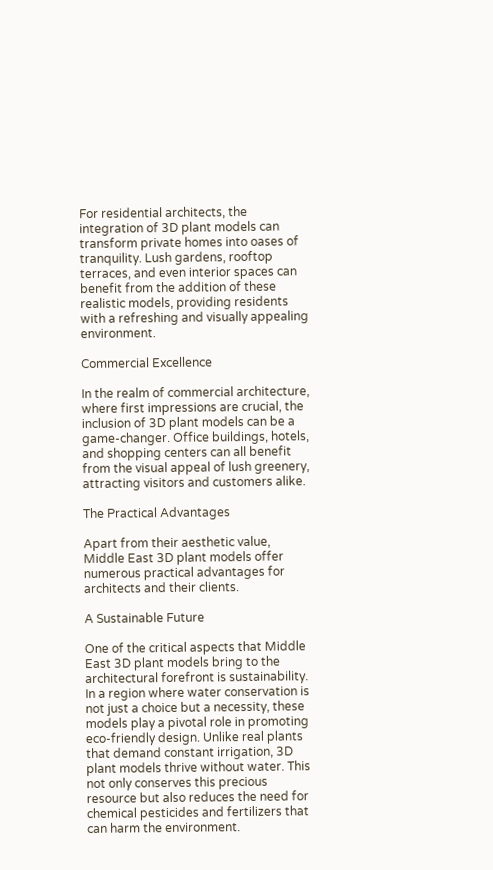For residential architects, the integration of 3D plant models can transform private homes into oases of tranquility. Lush gardens, rooftop terraces, and even interior spaces can benefit from the addition of these realistic models, providing residents with a refreshing and visually appealing environment.

Commercial Excellence

In the realm of commercial architecture, where first impressions are crucial, the inclusion of 3D plant models can be a game-changer. Office buildings, hotels, and shopping centers can all benefit from the visual appeal of lush greenery, attracting visitors and customers alike.

The Practical Advantages

Apart from their aesthetic value, Middle East 3D plant models offer numerous practical advantages for architects and their clients.

A Sustainable Future

One of the critical aspects that Middle East 3D plant models bring to the architectural forefront is sustainability. In a region where water conservation is not just a choice but a necessity, these models play a pivotal role in promoting eco-friendly design. Unlike real plants that demand constant irrigation, 3D plant models thrive without water. This not only conserves this precious resource but also reduces the need for chemical pesticides and fertilizers that can harm the environment.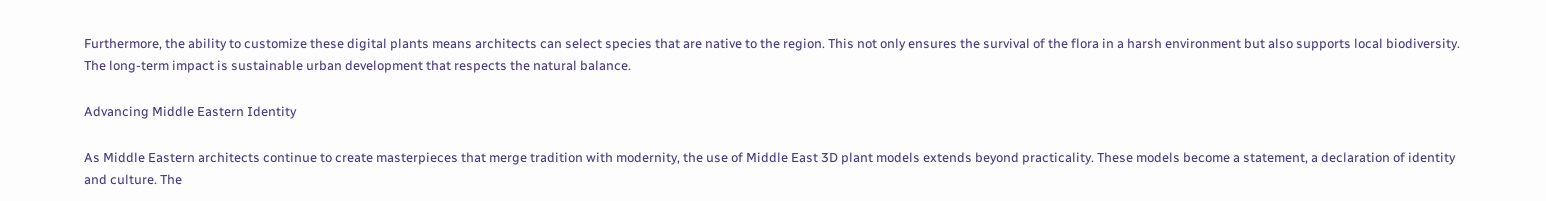Furthermore, the ability to customize these digital plants means architects can select species that are native to the region. This not only ensures the survival of the flora in a harsh environment but also supports local biodiversity. The long-term impact is sustainable urban development that respects the natural balance.

Advancing Middle Eastern Identity

As Middle Eastern architects continue to create masterpieces that merge tradition with modernity, the use of Middle East 3D plant models extends beyond practicality. These models become a statement, a declaration of identity and culture. The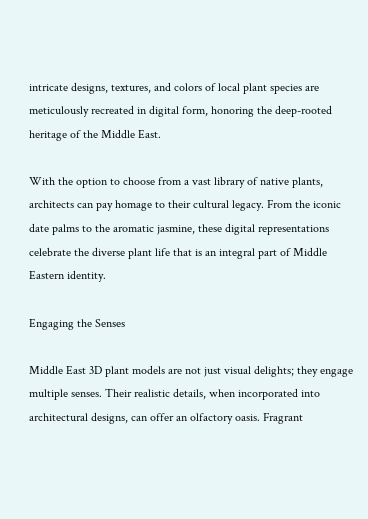intricate designs, textures, and colors of local plant species are meticulously recreated in digital form, honoring the deep-rooted heritage of the Middle East.

With the option to choose from a vast library of native plants, architects can pay homage to their cultural legacy. From the iconic date palms to the aromatic jasmine, these digital representations celebrate the diverse plant life that is an integral part of Middle Eastern identity.

Engaging the Senses

Middle East 3D plant models are not just visual delights; they engage multiple senses. Their realistic details, when incorporated into architectural designs, can offer an olfactory oasis. Fragrant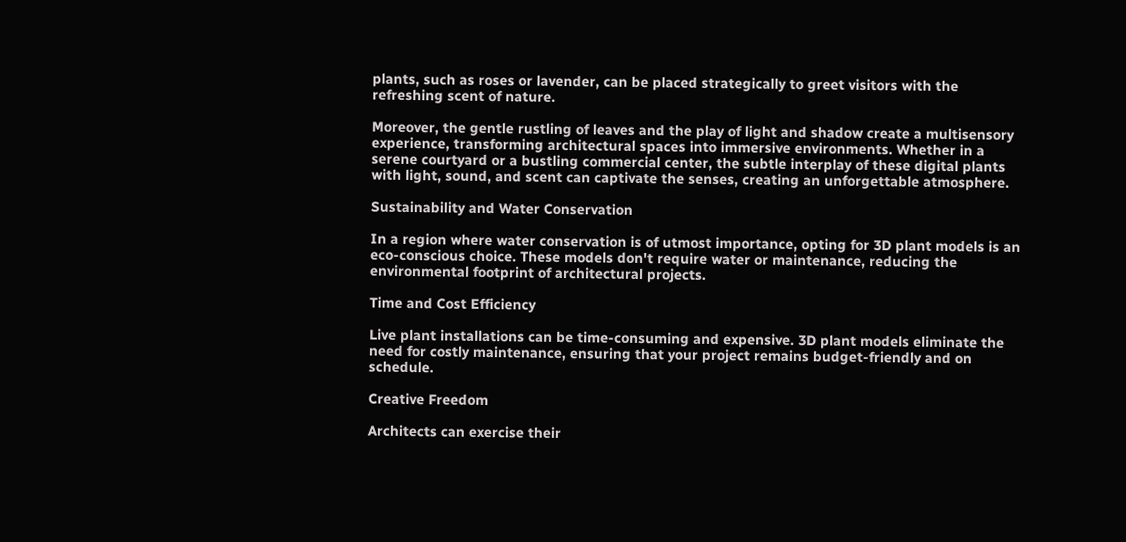plants, such as roses or lavender, can be placed strategically to greet visitors with the refreshing scent of nature.

Moreover, the gentle rustling of leaves and the play of light and shadow create a multisensory experience, transforming architectural spaces into immersive environments. Whether in a serene courtyard or a bustling commercial center, the subtle interplay of these digital plants with light, sound, and scent can captivate the senses, creating an unforgettable atmosphere.

Sustainability and Water Conservation

In a region where water conservation is of utmost importance, opting for 3D plant models is an eco-conscious choice. These models don't require water or maintenance, reducing the environmental footprint of architectural projects.

Time and Cost Efficiency

Live plant installations can be time-consuming and expensive. 3D plant models eliminate the need for costly maintenance, ensuring that your project remains budget-friendly and on schedule.

Creative Freedom

Architects can exercise their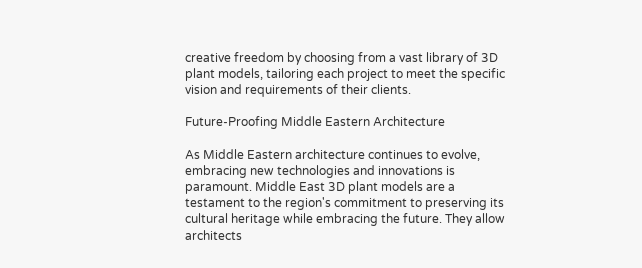creative freedom by choosing from a vast library of 3D plant models, tailoring each project to meet the specific vision and requirements of their clients.

Future-Proofing Middle Eastern Architecture

As Middle Eastern architecture continues to evolve, embracing new technologies and innovations is paramount. Middle East 3D plant models are a testament to the region's commitment to preserving its cultural heritage while embracing the future. They allow architects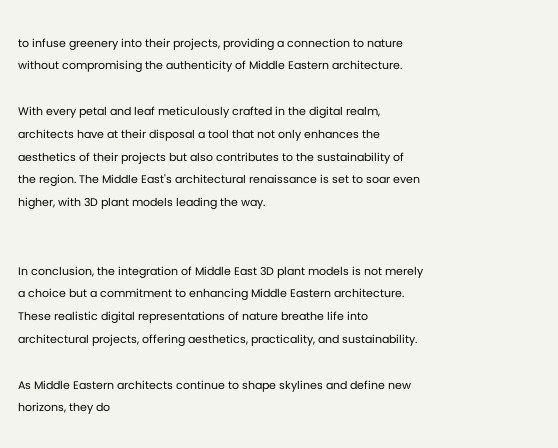to infuse greenery into their projects, providing a connection to nature without compromising the authenticity of Middle Eastern architecture.

With every petal and leaf meticulously crafted in the digital realm, architects have at their disposal a tool that not only enhances the aesthetics of their projects but also contributes to the sustainability of the region. The Middle East's architectural renaissance is set to soar even higher, with 3D plant models leading the way.


In conclusion, the integration of Middle East 3D plant models is not merely a choice but a commitment to enhancing Middle Eastern architecture. These realistic digital representations of nature breathe life into architectural projects, offering aesthetics, practicality, and sustainability.

As Middle Eastern architects continue to shape skylines and define new horizons, they do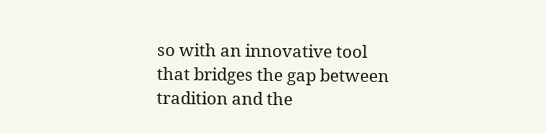so with an innovative tool that bridges the gap between tradition and the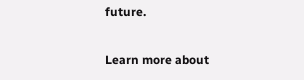future.

Learn more about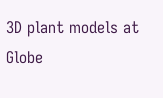3D plant models at Globe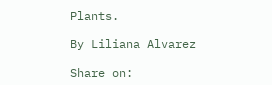Plants.

By Liliana Alvarez

Share on: